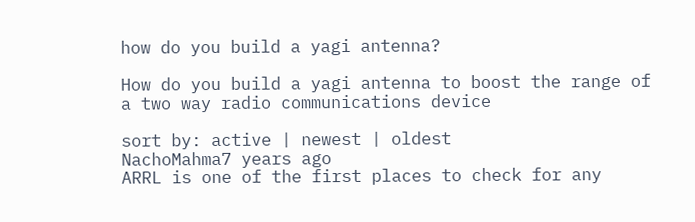how do you build a yagi antenna?

How do you build a yagi antenna to boost the range of a two way radio communications device

sort by: active | newest | oldest
NachoMahma7 years ago
ARRL is one of the first places to check for any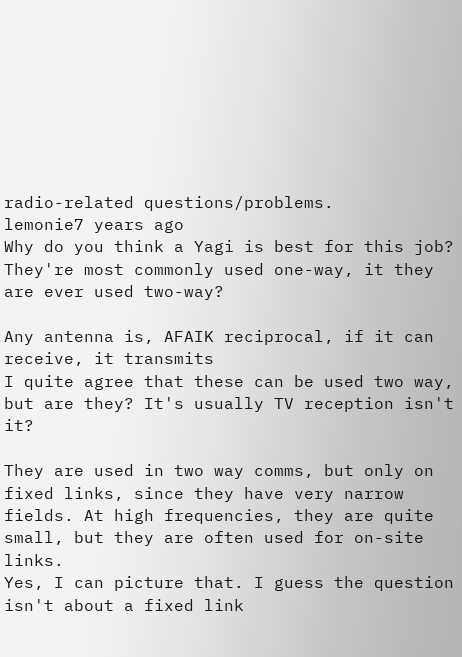radio-related questions/problems.
lemonie7 years ago
Why do you think a Yagi is best for this job?
They're most commonly used one-way, it they are ever used two-way?

Any antenna is, AFAIK reciprocal, if it can receive, it transmits
I quite agree that these can be used two way, but are they? It's usually TV reception isn't it?

They are used in two way comms, but only on fixed links, since they have very narrow fields. At high frequencies, they are quite small, but they are often used for on-site links.
Yes, I can picture that. I guess the question isn't about a fixed link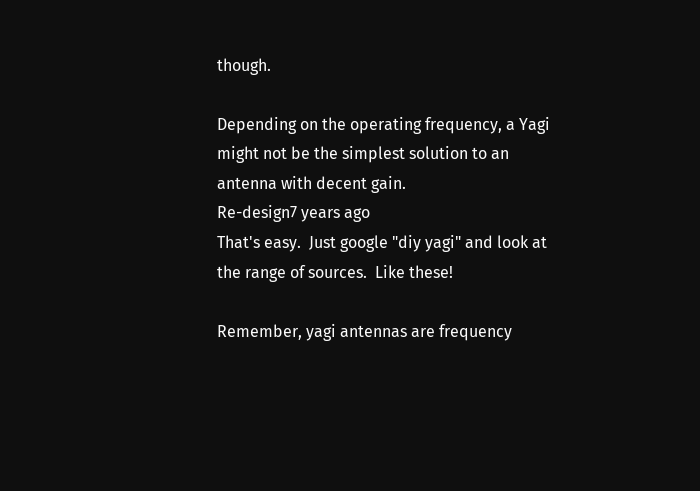though.

Depending on the operating frequency, a Yagi might not be the simplest solution to an antenna with decent gain.
Re-design7 years ago
That's easy.  Just google "diy yagi" and look at the range of sources.  Like these!

Remember, yagi antennas are frequency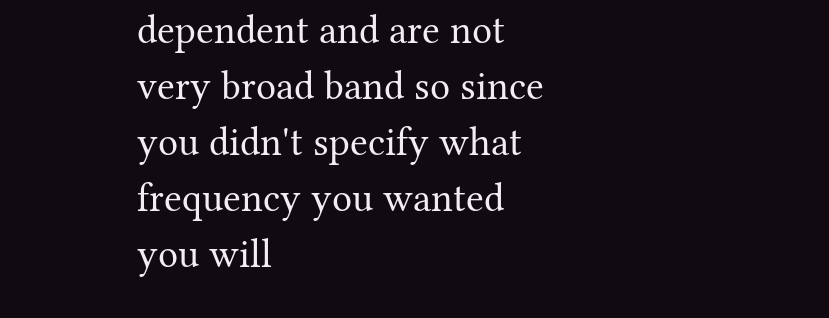dependent and are not very broad band so since you didn't specify what frequency you wanted you will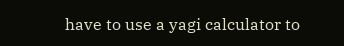have to use a yagi calculator to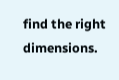find the right dimensions.